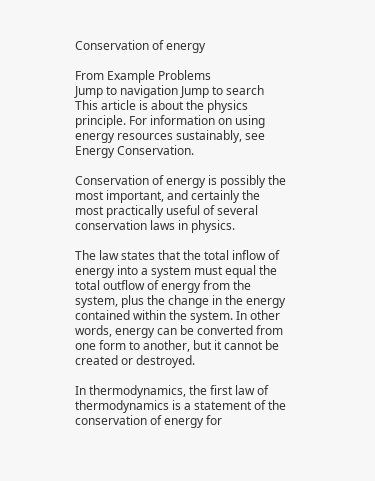Conservation of energy

From Example Problems
Jump to navigation Jump to search
This article is about the physics principle. For information on using energy resources sustainably, see Energy Conservation.

Conservation of energy is possibly the most important, and certainly the most practically useful of several conservation laws in physics.

The law states that the total inflow of energy into a system must equal the total outflow of energy from the system, plus the change in the energy contained within the system. In other words, energy can be converted from one form to another, but it cannot be created or destroyed.

In thermodynamics, the first law of thermodynamics is a statement of the conservation of energy for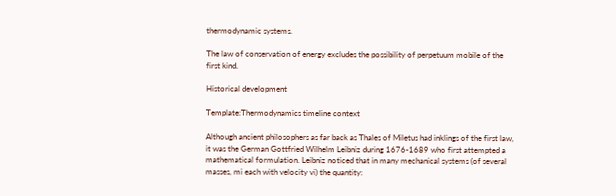thermodynamic systems.

The law of conservation of energy excludes the possibility of perpetuum mobile of the first kind.

Historical development

Template:Thermodynamics timeline context

Although ancient philosophers as far back as Thales of Miletus had inklings of the first law, it was the German Gottfried Wilhelm Leibniz during 1676-1689 who first attempted a mathematical formulation. Leibniz noticed that in many mechanical systems (of several masses, mi each with velocity vi) the quantity: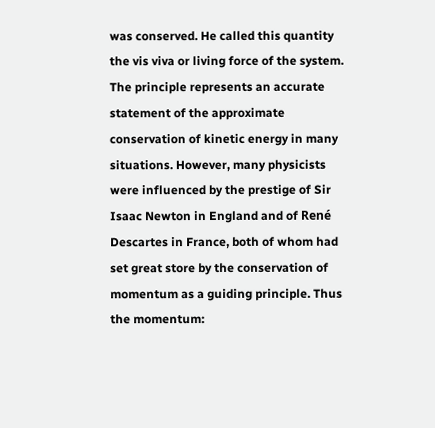was conserved. He called this quantity the vis viva or living force of the system. The principle represents an accurate statement of the approximate conservation of kinetic energy in many situations. However, many physicists were influenced by the prestige of Sir Isaac Newton in England and of René Descartes in France, both of whom had set great store by the conservation of momentum as a guiding principle. Thus the momentum: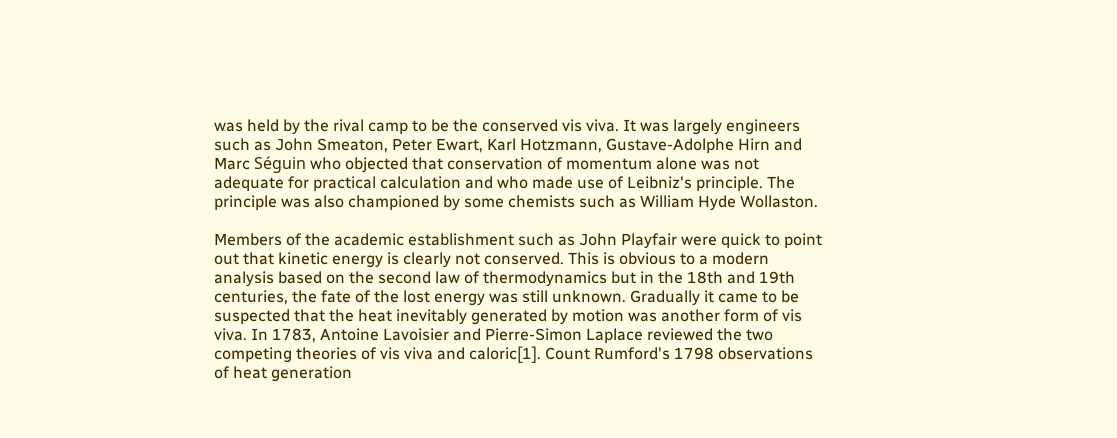was held by the rival camp to be the conserved vis viva. It was largely engineers such as John Smeaton, Peter Ewart, Karl Hotzmann, Gustave-Adolphe Hirn and Marc Séguin who objected that conservation of momentum alone was not adequate for practical calculation and who made use of Leibniz's principle. The principle was also championed by some chemists such as William Hyde Wollaston.

Members of the academic establishment such as John Playfair were quick to point out that kinetic energy is clearly not conserved. This is obvious to a modern analysis based on the second law of thermodynamics but in the 18th and 19th centuries, the fate of the lost energy was still unknown. Gradually it came to be suspected that the heat inevitably generated by motion was another form of vis viva. In 1783, Antoine Lavoisier and Pierre-Simon Laplace reviewed the two competing theories of vis viva and caloric[1]. Count Rumford's 1798 observations of heat generation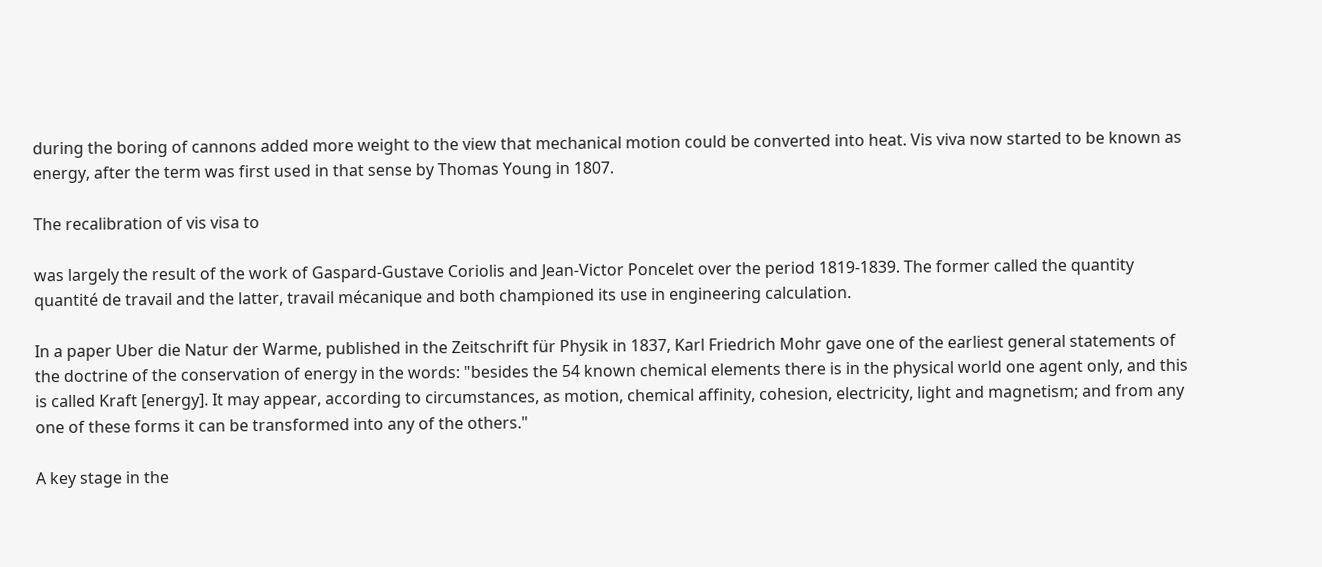during the boring of cannons added more weight to the view that mechanical motion could be converted into heat. Vis viva now started to be known as energy, after the term was first used in that sense by Thomas Young in 1807.

The recalibration of vis visa to

was largely the result of the work of Gaspard-Gustave Coriolis and Jean-Victor Poncelet over the period 1819-1839. The former called the quantity quantité de travail and the latter, travail mécanique and both championed its use in engineering calculation.

In a paper Uber die Natur der Warme, published in the Zeitschrift für Physik in 1837, Karl Friedrich Mohr gave one of the earliest general statements of the doctrine of the conservation of energy in the words: "besides the 54 known chemical elements there is in the physical world one agent only, and this is called Kraft [energy]. It may appear, according to circumstances, as motion, chemical affinity, cohesion, electricity, light and magnetism; and from any one of these forms it can be transformed into any of the others."

A key stage in the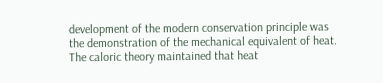development of the modern conservation principle was the demonstration of the mechanical equivalent of heat. The caloric theory maintained that heat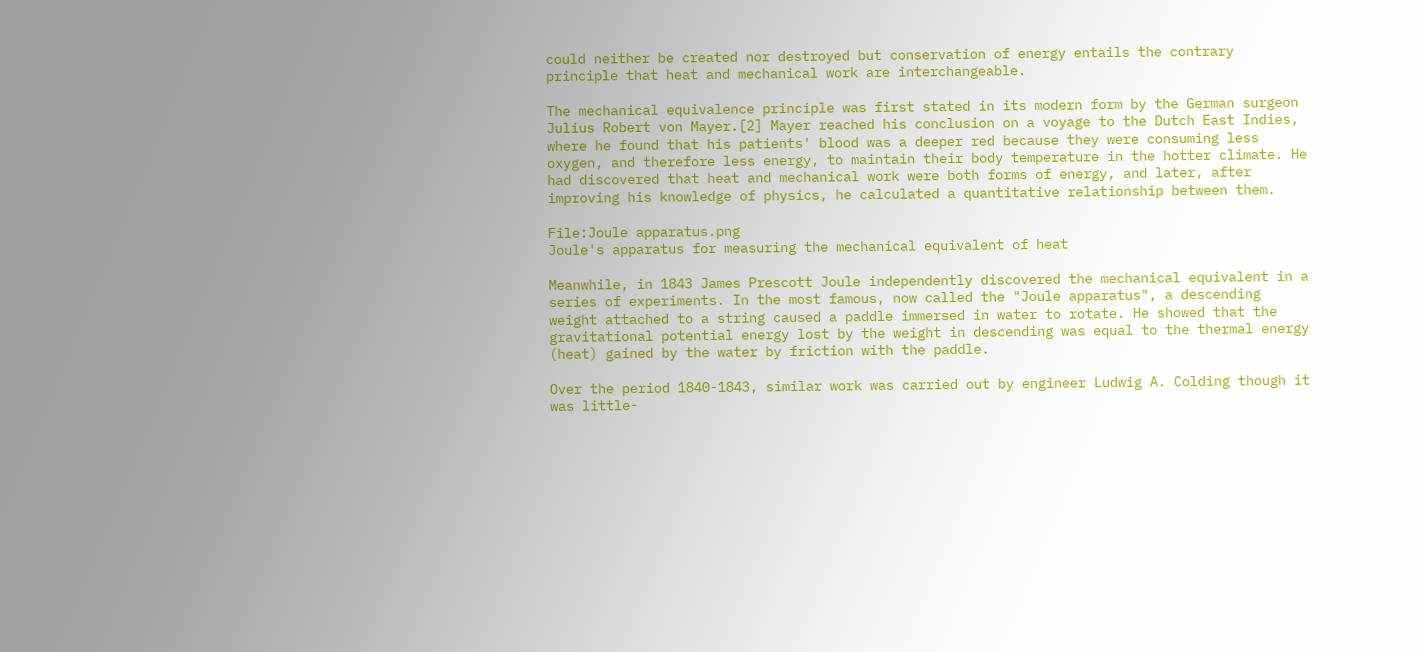could neither be created nor destroyed but conservation of energy entails the contrary principle that heat and mechanical work are interchangeable.

The mechanical equivalence principle was first stated in its modern form by the German surgeon Julius Robert von Mayer.[2] Mayer reached his conclusion on a voyage to the Dutch East Indies, where he found that his patients' blood was a deeper red because they were consuming less oxygen, and therefore less energy, to maintain their body temperature in the hotter climate. He had discovered that heat and mechanical work were both forms of energy, and later, after improving his knowledge of physics, he calculated a quantitative relationship between them.

File:Joule apparatus.png
Joule's apparatus for measuring the mechanical equivalent of heat

Meanwhile, in 1843 James Prescott Joule independently discovered the mechanical equivalent in a series of experiments. In the most famous, now called the "Joule apparatus", a descending weight attached to a string caused a paddle immersed in water to rotate. He showed that the gravitational potential energy lost by the weight in descending was equal to the thermal energy (heat) gained by the water by friction with the paddle.

Over the period 1840-1843, similar work was carried out by engineer Ludwig A. Colding though it was little-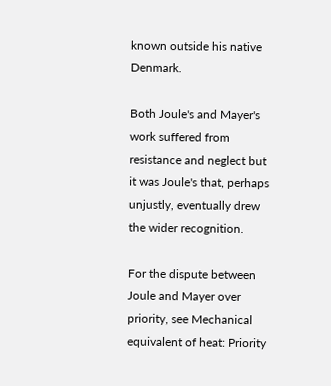known outside his native Denmark.

Both Joule's and Mayer's work suffered from resistance and neglect but it was Joule's that, perhaps unjustly, eventually drew the wider recognition.

For the dispute between Joule and Mayer over priority, see Mechanical equivalent of heat: Priority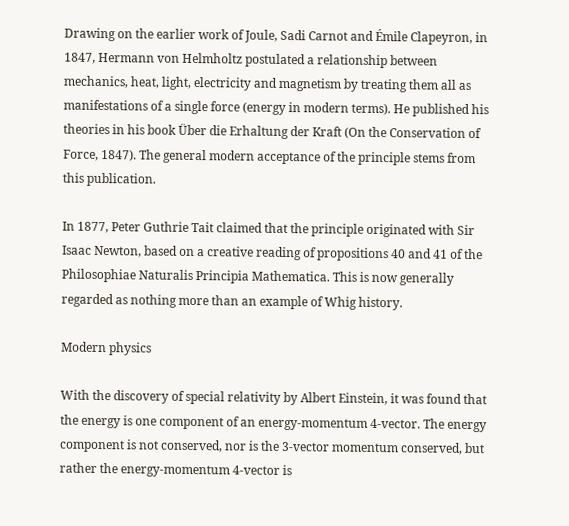Drawing on the earlier work of Joule, Sadi Carnot and Émile Clapeyron, in 1847, Hermann von Helmholtz postulated a relationship between mechanics, heat, light, electricity and magnetism by treating them all as manifestations of a single force (energy in modern terms). He published his theories in his book Über die Erhaltung der Kraft (On the Conservation of Force, 1847). The general modern acceptance of the principle stems from this publication.

In 1877, Peter Guthrie Tait claimed that the principle originated with Sir Isaac Newton, based on a creative reading of propositions 40 and 41 of the Philosophiae Naturalis Principia Mathematica. This is now generally regarded as nothing more than an example of Whig history.

Modern physics

With the discovery of special relativity by Albert Einstein, it was found that the energy is one component of an energy-momentum 4-vector. The energy component is not conserved, nor is the 3-vector momentum conserved, but rather the energy-momentum 4-vector is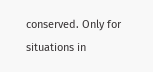conserved. Only for situations in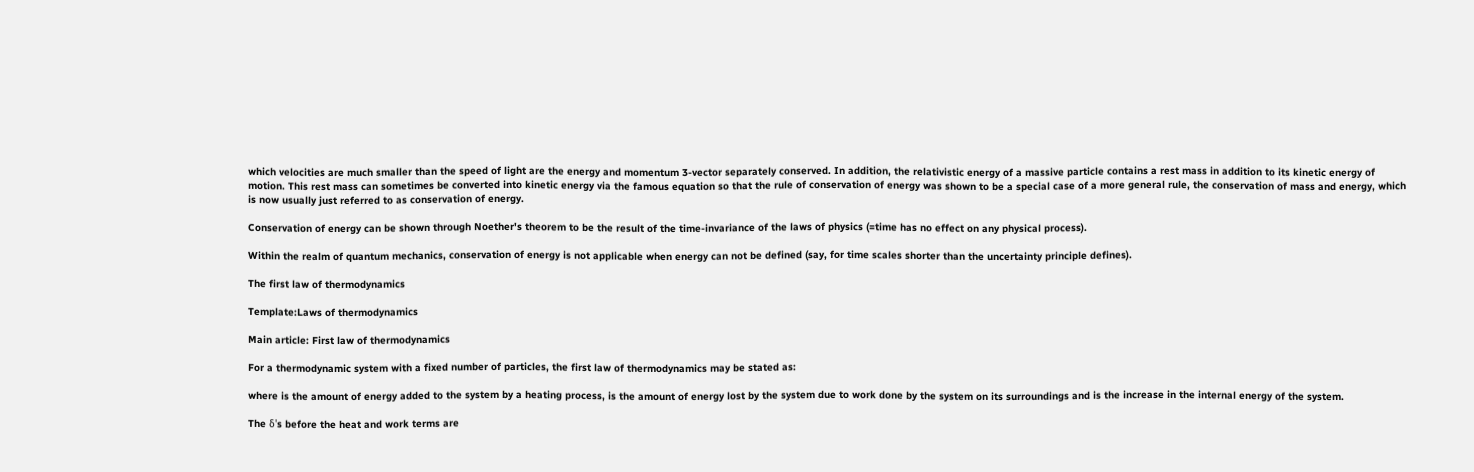which velocities are much smaller than the speed of light are the energy and momentum 3-vector separately conserved. In addition, the relativistic energy of a massive particle contains a rest mass in addition to its kinetic energy of motion. This rest mass can sometimes be converted into kinetic energy via the famous equation so that the rule of conservation of energy was shown to be a special case of a more general rule, the conservation of mass and energy, which is now usually just referred to as conservation of energy.

Conservation of energy can be shown through Noether's theorem to be the result of the time-invariance of the laws of physics (=time has no effect on any physical process).

Within the realm of quantum mechanics, conservation of energy is not applicable when energy can not be defined (say, for time scales shorter than the uncertainty principle defines).

The first law of thermodynamics

Template:Laws of thermodynamics

Main article: First law of thermodynamics

For a thermodynamic system with a fixed number of particles, the first law of thermodynamics may be stated as:

where is the amount of energy added to the system by a heating process, is the amount of energy lost by the system due to work done by the system on its surroundings and is the increase in the internal energy of the system.

The δ's before the heat and work terms are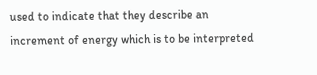used to indicate that they describe an increment of energy which is to be interpreted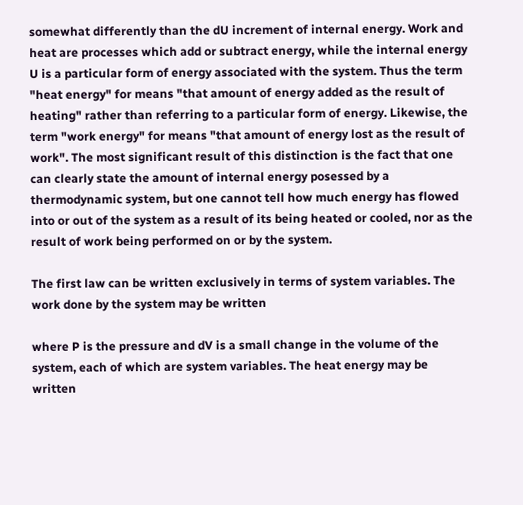somewhat differently than the dU increment of internal energy. Work and heat are processes which add or subtract energy, while the internal energy U is a particular form of energy associated with the system. Thus the term "heat energy" for means "that amount of energy added as the result of heating" rather than referring to a particular form of energy. Likewise, the term "work energy" for means "that amount of energy lost as the result of work". The most significant result of this distinction is the fact that one can clearly state the amount of internal energy posessed by a thermodynamic system, but one cannot tell how much energy has flowed into or out of the system as a result of its being heated or cooled, nor as the result of work being performed on or by the system.

The first law can be written exclusively in terms of system variables. The work done by the system may be written

where P is the pressure and dV is a small change in the volume of the system, each of which are system variables. The heat energy may be written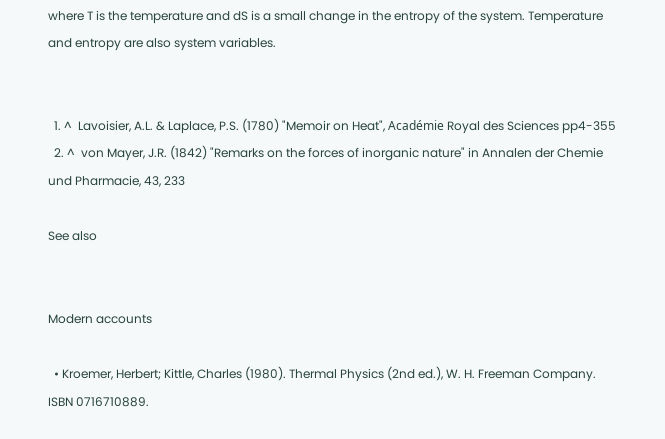where T is the temperature and dS is a small change in the entropy of the system. Temperature and entropy are also system variables.


  1. ^  Lavoisier, A.L. & Laplace, P.S. (1780) "Memoir on Heat", Académie Royal des Sciences pp4-355
  2. ^  von Mayer, J.R. (1842) "Remarks on the forces of inorganic nature" in Annalen der Chemie und Pharmacie, 43, 233

See also


Modern accounts

  • Kroemer, Herbert; Kittle, Charles (1980). Thermal Physics (2nd ed.), W. H. Freeman Company. ISBN 0716710889.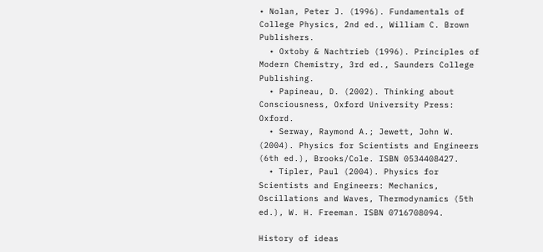• Nolan, Peter J. (1996). Fundamentals of College Physics, 2nd ed., William C. Brown Publishers.
  • Oxtoby & Nachtrieb (1996). Principles of Modern Chemistry, 3rd ed., Saunders College Publishing.
  • Papineau, D. (2002). Thinking about Consciousness, Oxford University Press: Oxford.
  • Serway, Raymond A.; Jewett, John W. (2004). Physics for Scientists and Engineers (6th ed.), Brooks/Cole. ISBN 0534408427.
  • Tipler, Paul (2004). Physics for Scientists and Engineers: Mechanics, Oscillations and Waves, Thermodynamics (5th ed.), W. H. Freeman. ISBN 0716708094.

History of ideas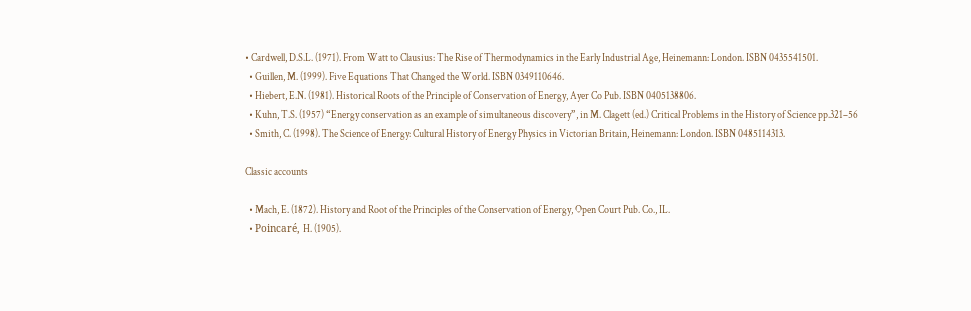• Cardwell, D.S.L. (1971). From Watt to Clausius: The Rise of Thermodynamics in the Early Industrial Age, Heinemann: London. ISBN 0435541501.
  • Guillen, M. (1999). Five Equations That Changed the World. ISBN 0349110646.
  • Hiebert, E.N. (1981). Historical Roots of the Principle of Conservation of Energy, Ayer Co Pub. ISBN 0405138806.
  • Kuhn, T.S. (1957) “Energy conservation as an example of simultaneous discovery”, in M. Clagett (ed.) Critical Problems in the History of Science pp.321–56
  • Smith, C. (1998). The Science of Energy: Cultural History of Energy Physics in Victorian Britain, Heinemann: London. ISBN 0485114313.

Classic accounts

  • Mach, E. (1872). History and Root of the Principles of the Conservation of Energy, Open Court Pub. Co., IL.
  • Poincaré, H. (1905).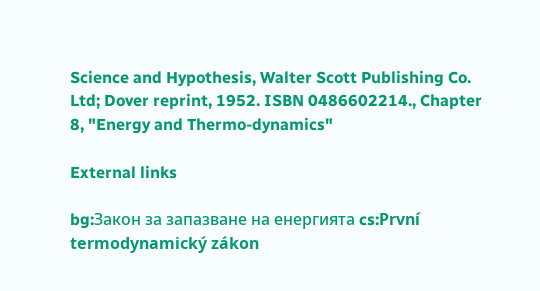Science and Hypothesis, Walter Scott Publishing Co. Ltd; Dover reprint, 1952. ISBN 0486602214., Chapter 8, "Energy and Thermo-dynamics"

External links

bg:Закон за запазване на енергията cs:První termodynamický zákon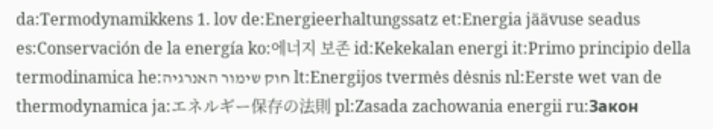da:Termodynamikkens 1. lov de:Energieerhaltungssatz et:Energia jäävuse seadus es:Conservación de la energía ko:에너지 보존 id:Kekekalan energi it:Primo principio della termodinamica he:חוק שימור האנרגיה lt:Energijos tvermės dėsnis nl:Eerste wet van de thermodynamica ja:エネルギー保存の法則 pl:Zasada zachowania energii ru:Закон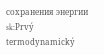сохранения энергии sk:Prvý termodynamický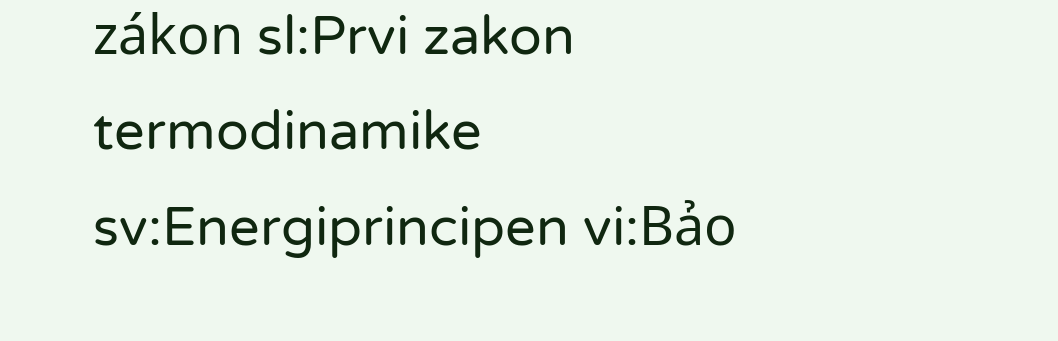zákon sl:Prvi zakon termodinamike sv:Energiprincipen vi:Bảo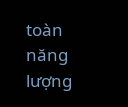toàn năng lượng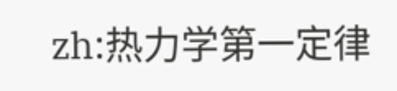zh:热力学第一定律